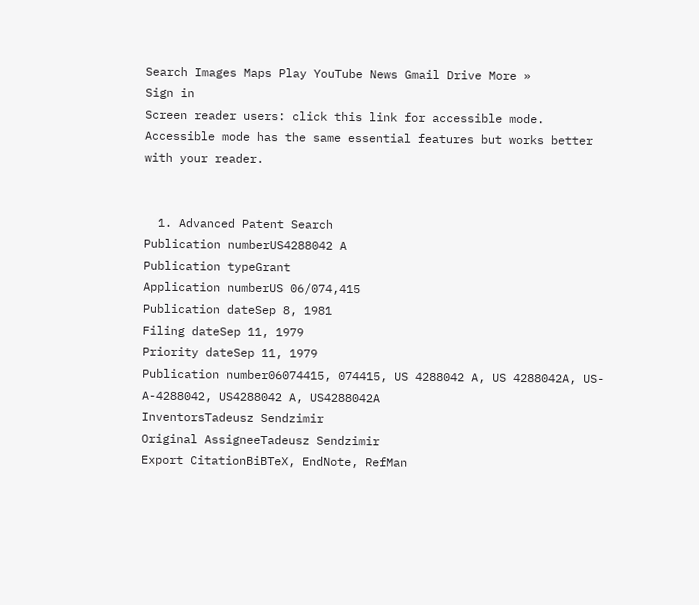Search Images Maps Play YouTube News Gmail Drive More »
Sign in
Screen reader users: click this link for accessible mode. Accessible mode has the same essential features but works better with your reader.


  1. Advanced Patent Search
Publication numberUS4288042 A
Publication typeGrant
Application numberUS 06/074,415
Publication dateSep 8, 1981
Filing dateSep 11, 1979
Priority dateSep 11, 1979
Publication number06074415, 074415, US 4288042 A, US 4288042A, US-A-4288042, US4288042 A, US4288042A
InventorsTadeusz Sendzimir
Original AssigneeTadeusz Sendzimir
Export CitationBiBTeX, EndNote, RefMan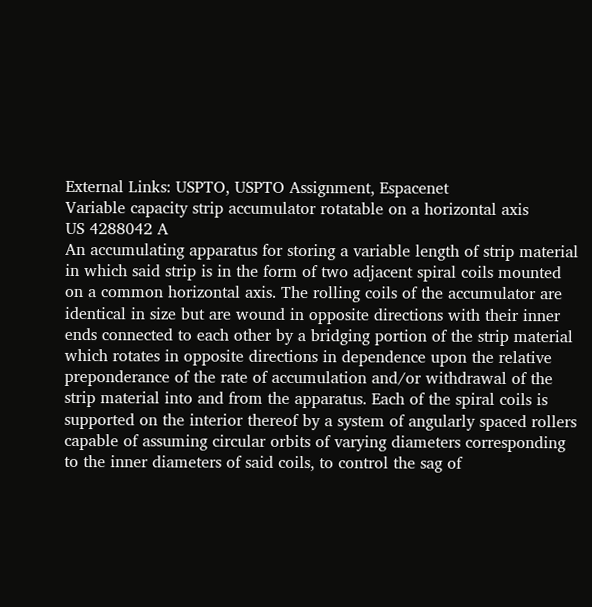External Links: USPTO, USPTO Assignment, Espacenet
Variable capacity strip accumulator rotatable on a horizontal axis
US 4288042 A
An accumulating apparatus for storing a variable length of strip material in which said strip is in the form of two adjacent spiral coils mounted on a common horizontal axis. The rolling coils of the accumulator are identical in size but are wound in opposite directions with their inner ends connected to each other by a bridging portion of the strip material which rotates in opposite directions in dependence upon the relative preponderance of the rate of accumulation and/or withdrawal of the strip material into and from the apparatus. Each of the spiral coils is supported on the interior thereof by a system of angularly spaced rollers capable of assuming circular orbits of varying diameters corresponding to the inner diameters of said coils, to control the sag of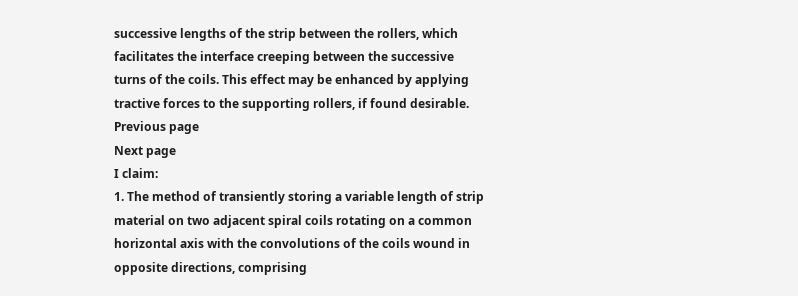successive lengths of the strip between the rollers, which facilitates the interface creeping between the successive turns of the coils. This effect may be enhanced by applying tractive forces to the supporting rollers, if found desirable.
Previous page
Next page
I claim:
1. The method of transiently storing a variable length of strip material on two adjacent spiral coils rotating on a common horizontal axis with the convolutions of the coils wound in opposite directions, comprising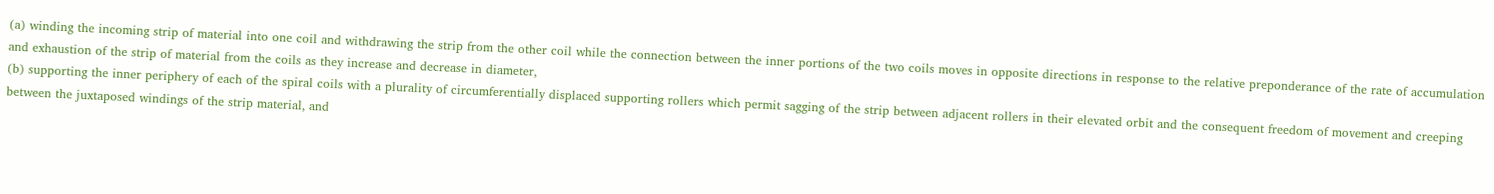(a) winding the incoming strip of material into one coil and withdrawing the strip from the other coil while the connection between the inner portions of the two coils moves in opposite directions in response to the relative preponderance of the rate of accumulation and exhaustion of the strip of material from the coils as they increase and decrease in diameter,
(b) supporting the inner periphery of each of the spiral coils with a plurality of circumferentially displaced supporting rollers which permit sagging of the strip between adjacent rollers in their elevated orbit and the consequent freedom of movement and creeping between the juxtaposed windings of the strip material, and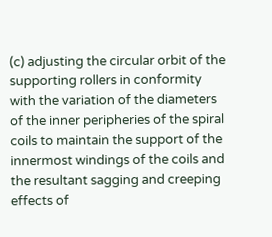(c) adjusting the circular orbit of the supporting rollers in conformity with the variation of the diameters of the inner peripheries of the spiral coils to maintain the support of the innermost windings of the coils and the resultant sagging and creeping effects of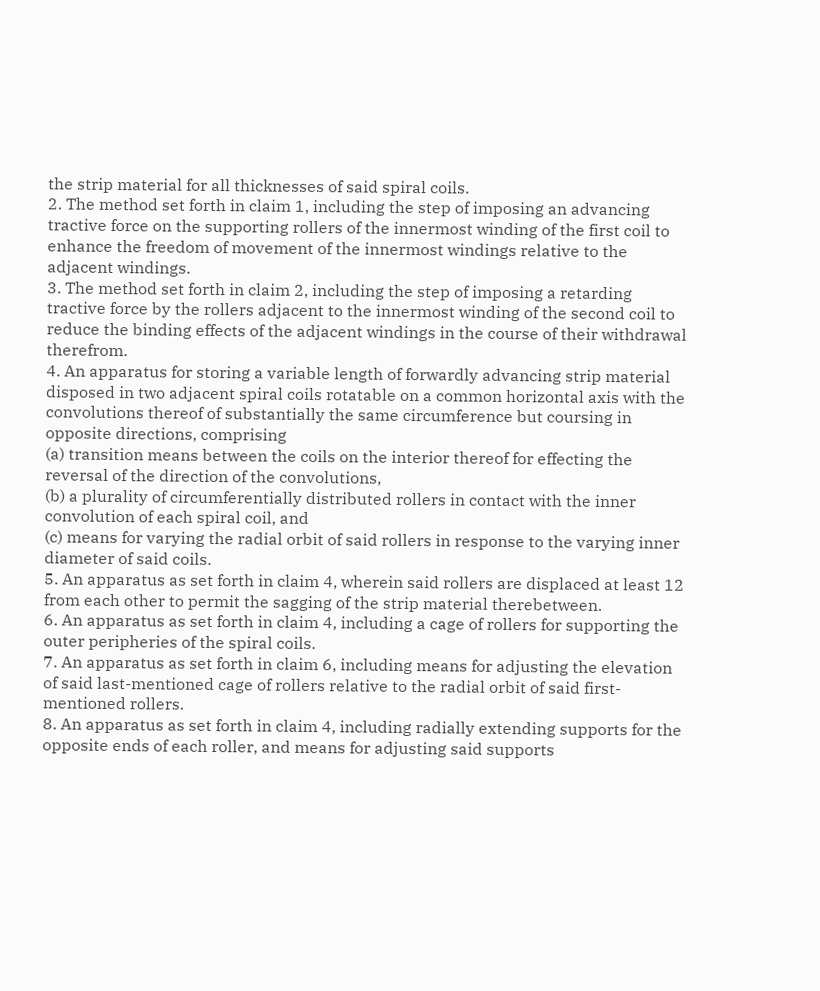the strip material for all thicknesses of said spiral coils.
2. The method set forth in claim 1, including the step of imposing an advancing tractive force on the supporting rollers of the innermost winding of the first coil to enhance the freedom of movement of the innermost windings relative to the adjacent windings.
3. The method set forth in claim 2, including the step of imposing a retarding tractive force by the rollers adjacent to the innermost winding of the second coil to reduce the binding effects of the adjacent windings in the course of their withdrawal therefrom.
4. An apparatus for storing a variable length of forwardly advancing strip material disposed in two adjacent spiral coils rotatable on a common horizontal axis with the convolutions thereof of substantially the same circumference but coursing in opposite directions, comprising
(a) transition means between the coils on the interior thereof for effecting the reversal of the direction of the convolutions,
(b) a plurality of circumferentially distributed rollers in contact with the inner convolution of each spiral coil, and
(c) means for varying the radial orbit of said rollers in response to the varying inner diameter of said coils.
5. An apparatus as set forth in claim 4, wherein said rollers are displaced at least 12 from each other to permit the sagging of the strip material therebetween.
6. An apparatus as set forth in claim 4, including a cage of rollers for supporting the outer peripheries of the spiral coils.
7. An apparatus as set forth in claim 6, including means for adjusting the elevation of said last-mentioned cage of rollers relative to the radial orbit of said first-mentioned rollers.
8. An apparatus as set forth in claim 4, including radially extending supports for the opposite ends of each roller, and means for adjusting said supports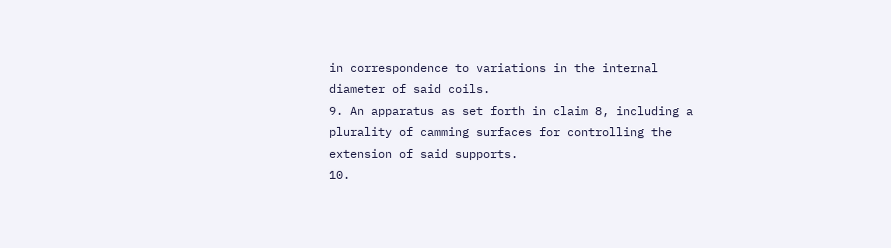in correspondence to variations in the internal diameter of said coils.
9. An apparatus as set forth in claim 8, including a plurality of camming surfaces for controlling the extension of said supports.
10.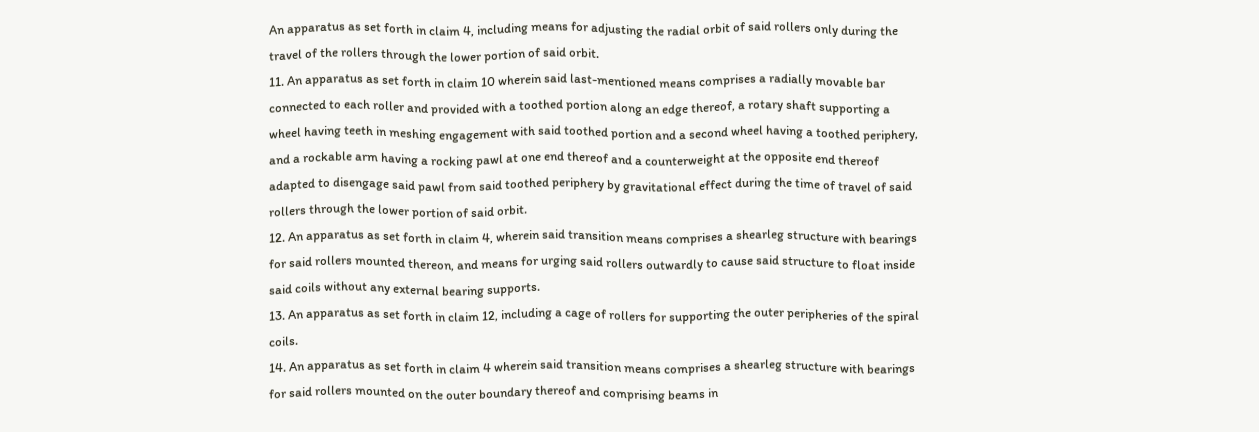An apparatus as set forth in claim 4, including means for adjusting the radial orbit of said rollers only during the travel of the rollers through the lower portion of said orbit.
11. An apparatus as set forth in claim 10 wherein said last-mentioned means comprises a radially movable bar connected to each roller and provided with a toothed portion along an edge thereof, a rotary shaft supporting a wheel having teeth in meshing engagement with said toothed portion and a second wheel having a toothed periphery, and a rockable arm having a rocking pawl at one end thereof and a counterweight at the opposite end thereof adapted to disengage said pawl from said toothed periphery by gravitational effect during the time of travel of said rollers through the lower portion of said orbit.
12. An apparatus as set forth in claim 4, wherein said transition means comprises a shearleg structure with bearings for said rollers mounted thereon, and means for urging said rollers outwardly to cause said structure to float inside said coils without any external bearing supports.
13. An apparatus as set forth in claim 12, including a cage of rollers for supporting the outer peripheries of the spiral coils.
14. An apparatus as set forth in claim 4 wherein said transition means comprises a shearleg structure with bearings for said rollers mounted on the outer boundary thereof and comprising beams in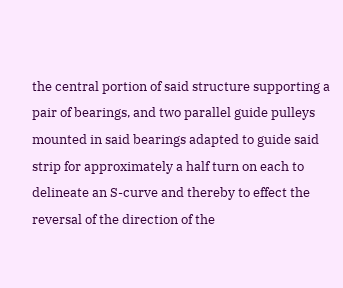the central portion of said structure supporting a pair of bearings, and two parallel guide pulleys mounted in said bearings adapted to guide said strip for approximately a half turn on each to delineate an S-curve and thereby to effect the reversal of the direction of the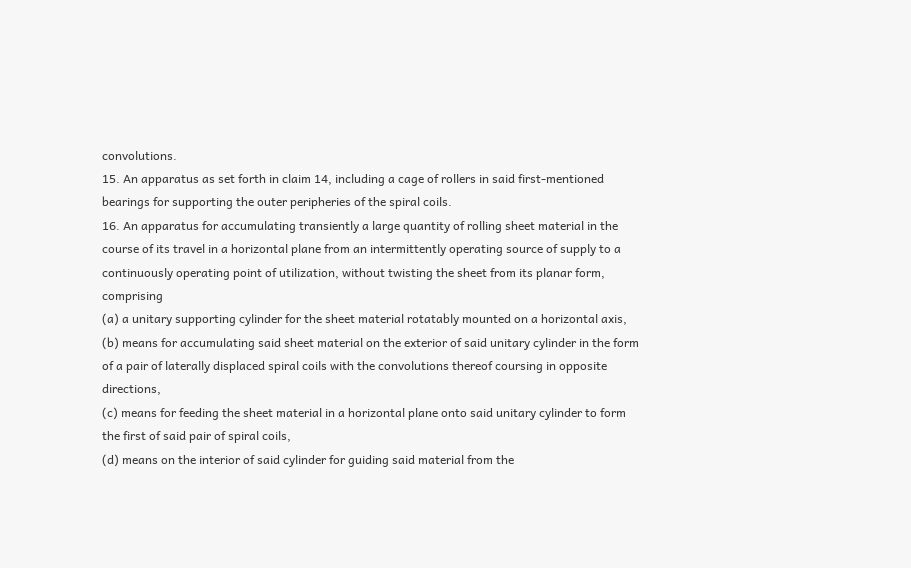convolutions.
15. An apparatus as set forth in claim 14, including a cage of rollers in said first-mentioned bearings for supporting the outer peripheries of the spiral coils.
16. An apparatus for accumulating transiently a large quantity of rolling sheet material in the course of its travel in a horizontal plane from an intermittently operating source of supply to a continuously operating point of utilization, without twisting the sheet from its planar form, comprising
(a) a unitary supporting cylinder for the sheet material rotatably mounted on a horizontal axis,
(b) means for accumulating said sheet material on the exterior of said unitary cylinder in the form of a pair of laterally displaced spiral coils with the convolutions thereof coursing in opposite directions,
(c) means for feeding the sheet material in a horizontal plane onto said unitary cylinder to form the first of said pair of spiral coils,
(d) means on the interior of said cylinder for guiding said material from the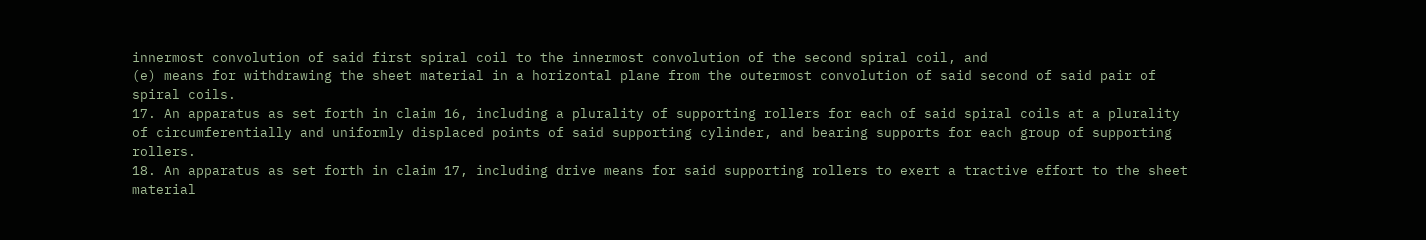innermost convolution of said first spiral coil to the innermost convolution of the second spiral coil, and
(e) means for withdrawing the sheet material in a horizontal plane from the outermost convolution of said second of said pair of spiral coils.
17. An apparatus as set forth in claim 16, including a plurality of supporting rollers for each of said spiral coils at a plurality of circumferentially and uniformly displaced points of said supporting cylinder, and bearing supports for each group of supporting rollers.
18. An apparatus as set forth in claim 17, including drive means for said supporting rollers to exert a tractive effort to the sheet material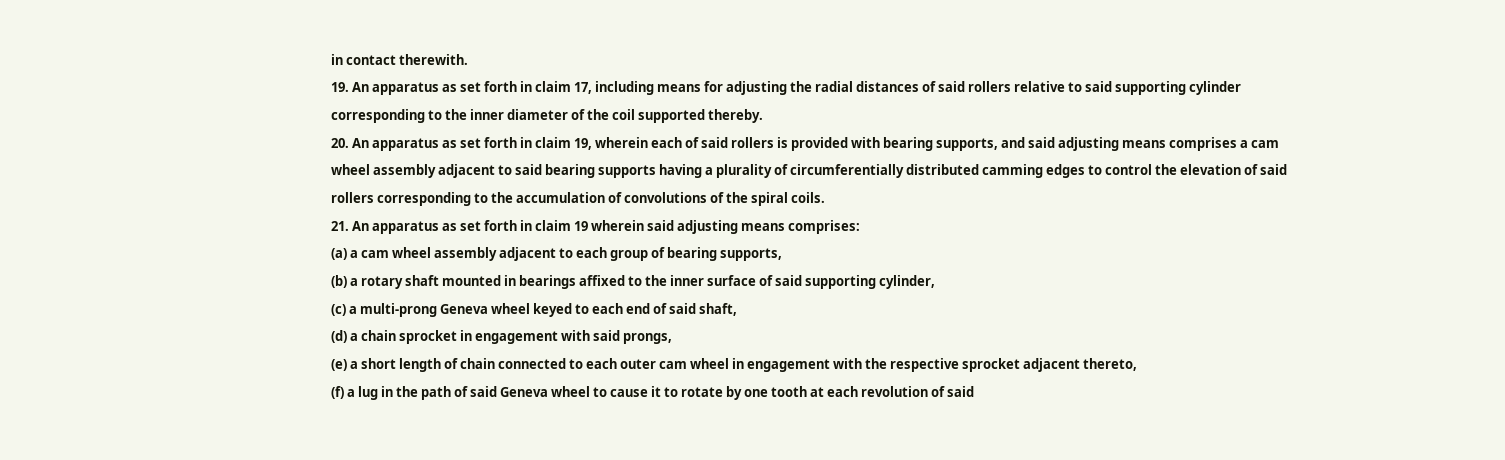in contact therewith.
19. An apparatus as set forth in claim 17, including means for adjusting the radial distances of said rollers relative to said supporting cylinder corresponding to the inner diameter of the coil supported thereby.
20. An apparatus as set forth in claim 19, wherein each of said rollers is provided with bearing supports, and said adjusting means comprises a cam wheel assembly adjacent to said bearing supports having a plurality of circumferentially distributed camming edges to control the elevation of said rollers corresponding to the accumulation of convolutions of the spiral coils.
21. An apparatus as set forth in claim 19 wherein said adjusting means comprises:
(a) a cam wheel assembly adjacent to each group of bearing supports,
(b) a rotary shaft mounted in bearings affixed to the inner surface of said supporting cylinder,
(c) a multi-prong Geneva wheel keyed to each end of said shaft,
(d) a chain sprocket in engagement with said prongs,
(e) a short length of chain connected to each outer cam wheel in engagement with the respective sprocket adjacent thereto,
(f) a lug in the path of said Geneva wheel to cause it to rotate by one tooth at each revolution of said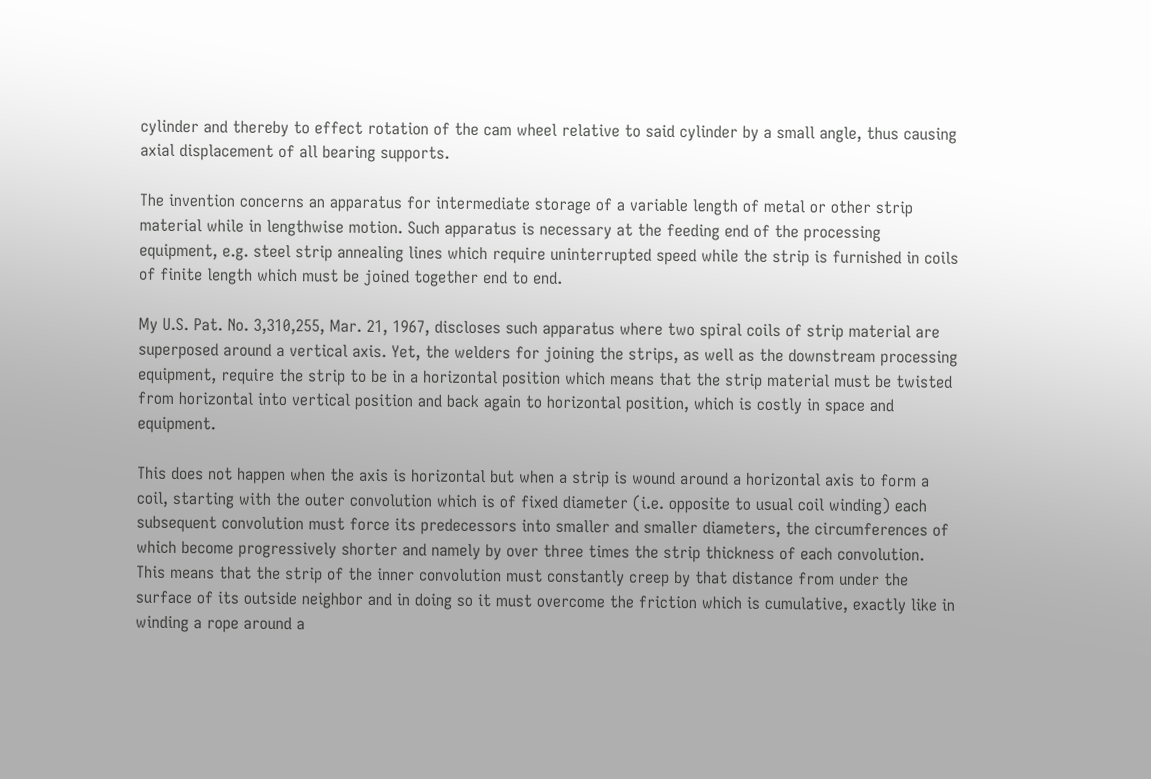cylinder and thereby to effect rotation of the cam wheel relative to said cylinder by a small angle, thus causing axial displacement of all bearing supports.

The invention concerns an apparatus for intermediate storage of a variable length of metal or other strip material while in lengthwise motion. Such apparatus is necessary at the feeding end of the processing equipment, e.g. steel strip annealing lines which require uninterrupted speed while the strip is furnished in coils of finite length which must be joined together end to end.

My U.S. Pat. No. 3,310,255, Mar. 21, 1967, discloses such apparatus where two spiral coils of strip material are superposed around a vertical axis. Yet, the welders for joining the strips, as well as the downstream processing equipment, require the strip to be in a horizontal position which means that the strip material must be twisted from horizontal into vertical position and back again to horizontal position, which is costly in space and equipment.

This does not happen when the axis is horizontal but when a strip is wound around a horizontal axis to form a coil, starting with the outer convolution which is of fixed diameter (i.e. opposite to usual coil winding) each subsequent convolution must force its predecessors into smaller and smaller diameters, the circumferences of which become progressively shorter and namely by over three times the strip thickness of each convolution. This means that the strip of the inner convolution must constantly creep by that distance from under the surface of its outside neighbor and in doing so it must overcome the friction which is cumulative, exactly like in winding a rope around a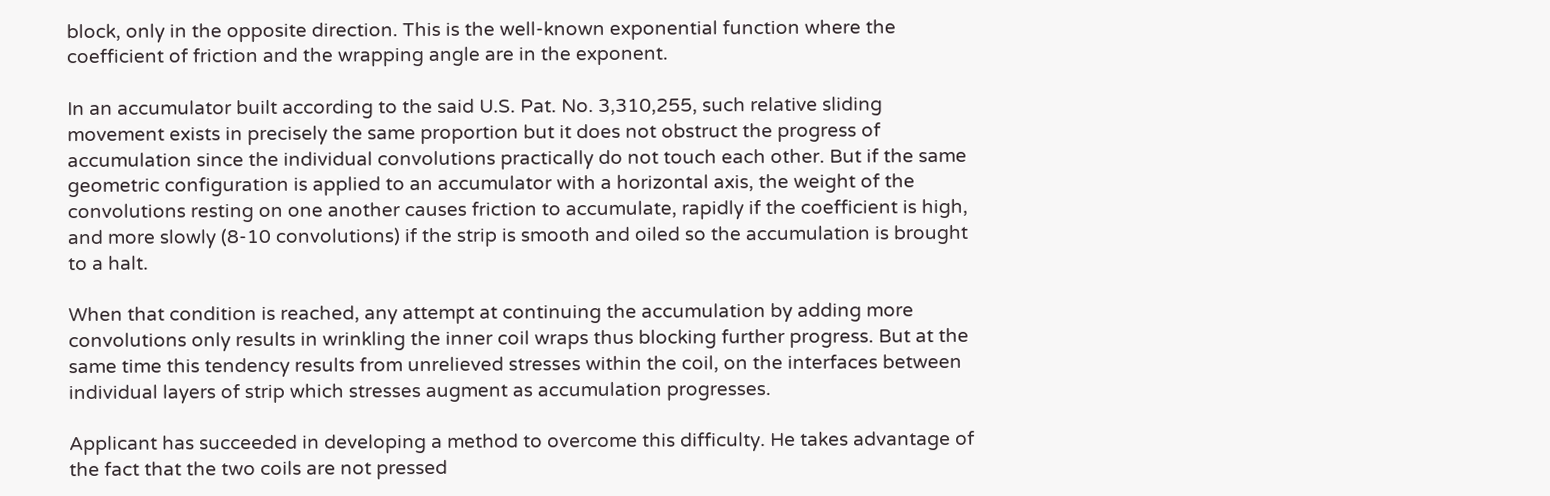block, only in the opposite direction. This is the well-known exponential function where the coefficient of friction and the wrapping angle are in the exponent.

In an accumulator built according to the said U.S. Pat. No. 3,310,255, such relative sliding movement exists in precisely the same proportion but it does not obstruct the progress of accumulation since the individual convolutions practically do not touch each other. But if the same geometric configuration is applied to an accumulator with a horizontal axis, the weight of the convolutions resting on one another causes friction to accumulate, rapidly if the coefficient is high, and more slowly (8-10 convolutions) if the strip is smooth and oiled so the accumulation is brought to a halt.

When that condition is reached, any attempt at continuing the accumulation by adding more convolutions only results in wrinkling the inner coil wraps thus blocking further progress. But at the same time this tendency results from unrelieved stresses within the coil, on the interfaces between individual layers of strip which stresses augment as accumulation progresses.

Applicant has succeeded in developing a method to overcome this difficulty. He takes advantage of the fact that the two coils are not pressed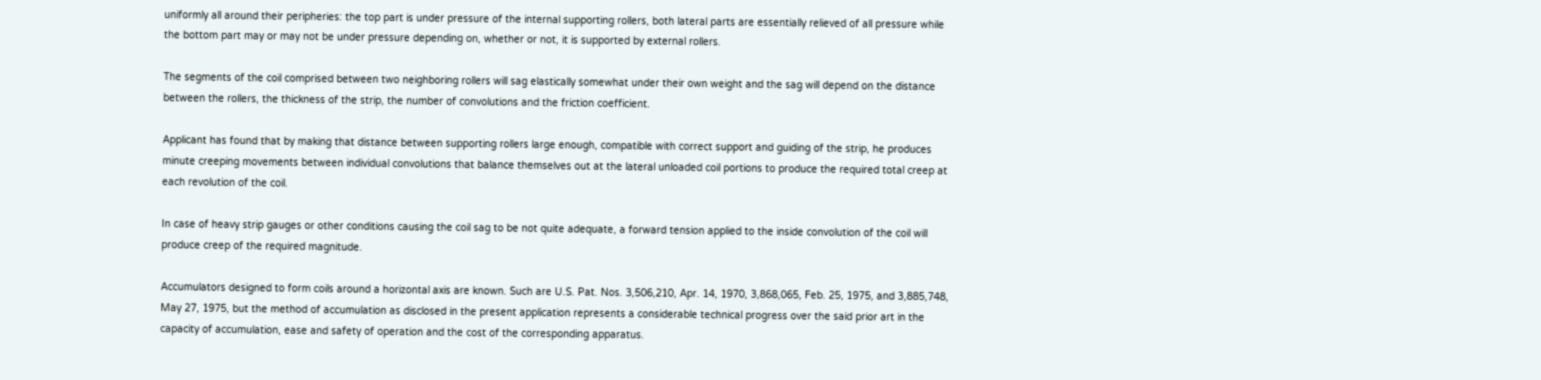uniformly all around their peripheries: the top part is under pressure of the internal supporting rollers, both lateral parts are essentially relieved of all pressure while the bottom part may or may not be under pressure depending on, whether or not, it is supported by external rollers.

The segments of the coil comprised between two neighboring rollers will sag elastically somewhat under their own weight and the sag will depend on the distance between the rollers, the thickness of the strip, the number of convolutions and the friction coefficient.

Applicant has found that by making that distance between supporting rollers large enough, compatible with correct support and guiding of the strip, he produces minute creeping movements between individual convolutions that balance themselves out at the lateral unloaded coil portions to produce the required total creep at each revolution of the coil.

In case of heavy strip gauges or other conditions causing the coil sag to be not quite adequate, a forward tension applied to the inside convolution of the coil will produce creep of the required magnitude.

Accumulators designed to form coils around a horizontal axis are known. Such are U.S. Pat. Nos. 3,506,210, Apr. 14, 1970, 3,868,065, Feb. 25, 1975, and 3,885,748, May 27, 1975, but the method of accumulation as disclosed in the present application represents a considerable technical progress over the said prior art in the capacity of accumulation, ease and safety of operation and the cost of the corresponding apparatus.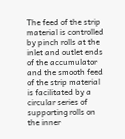The feed of the strip material is controlled by pinch rolls at the inlet and outlet ends of the accumulator and the smooth feed of the strip material is facilitated by a circular series of supporting rolls on the inner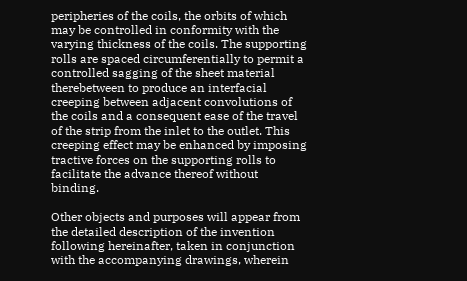peripheries of the coils, the orbits of which may be controlled in conformity with the varying thickness of the coils. The supporting rolls are spaced circumferentially to permit a controlled sagging of the sheet material therebetween to produce an interfacial creeping between adjacent convolutions of the coils and a consequent ease of the travel of the strip from the inlet to the outlet. This creeping effect may be enhanced by imposing tractive forces on the supporting rolls to facilitate the advance thereof without binding.

Other objects and purposes will appear from the detailed description of the invention following hereinafter, taken in conjunction with the accompanying drawings, wherein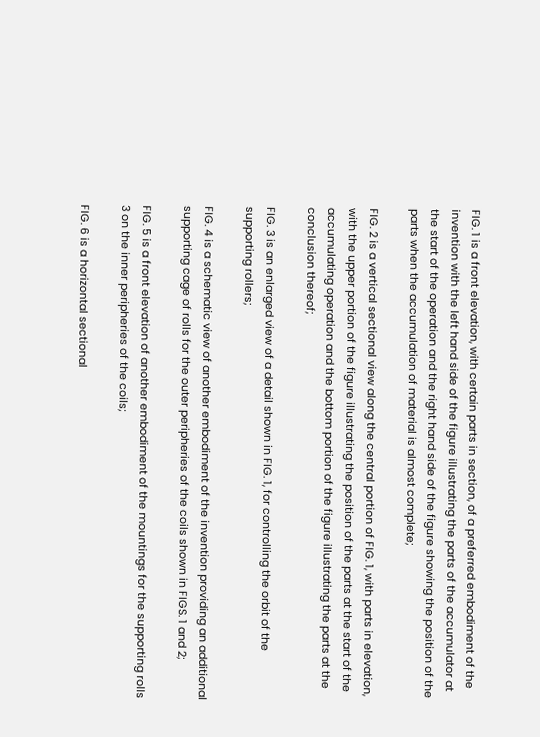FIG. 1 is a front elevation, with certain parts in section, of a preferred embodiment of the invention with the left hand side of the figure illustrating the parts of the accumulator at the start of the operation and the right hand side of the figure showing the position of the parts when the accumulation of material is almost complete;

FIG. 2 is a vertical sectional view along the central portion of FIG. 1, with parts in elevation, with the upper portion of the figure illustrating the position of the parts at the start of the accumulating operation and the bottom portion of the figure illustrating the parts at the conclusion thereof;

FIG. 3 is an enlarged view of a detail shown in FIG. 1, for controlling the orbit of the supporting rollers;

FIG. 4 is a schematic view of another embodiment of the invention providing an additional supporting cage of rolls for the outer peripheries of the coils shown in FIGS. 1 and 2;

FIG. 5 is a front elevation of another embodiment of the mountings for the supporting rolls 3 on the inner peripheries of the coils;

FIG. 6 is a horizontal sectional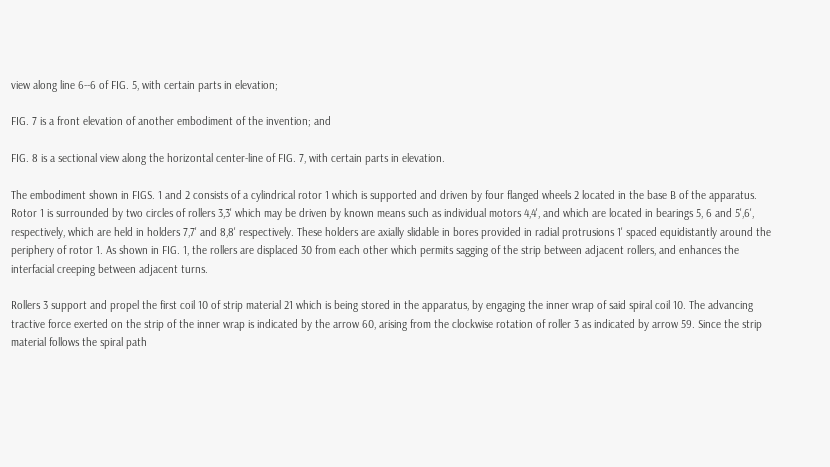view along line 6--6 of FIG. 5, with certain parts in elevation;

FIG. 7 is a front elevation of another embodiment of the invention; and

FIG. 8 is a sectional view along the horizontal center-line of FIG. 7, with certain parts in elevation.

The embodiment shown in FIGS. 1 and 2 consists of a cylindrical rotor 1 which is supported and driven by four flanged wheels 2 located in the base B of the apparatus. Rotor 1 is surrounded by two circles of rollers 3,3' which may be driven by known means such as individual motors 4,4', and which are located in bearings 5, 6 and 5',6', respectively, which are held in holders 7,7' and 8,8' respectively. These holders are axially slidable in bores provided in radial protrusions 1' spaced equidistantly around the periphery of rotor 1. As shown in FIG. 1, the rollers are displaced 30 from each other which permits sagging of the strip between adjacent rollers, and enhances the interfacial creeping between adjacent turns.

Rollers 3 support and propel the first coil 10 of strip material 21 which is being stored in the apparatus, by engaging the inner wrap of said spiral coil 10. The advancing tractive force exerted on the strip of the inner wrap is indicated by the arrow 60, arising from the clockwise rotation of roller 3 as indicated by arrow 59. Since the strip material follows the spiral path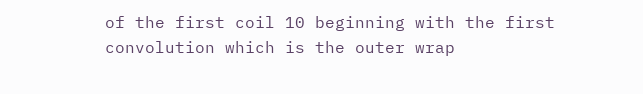of the first coil 10 beginning with the first convolution which is the outer wrap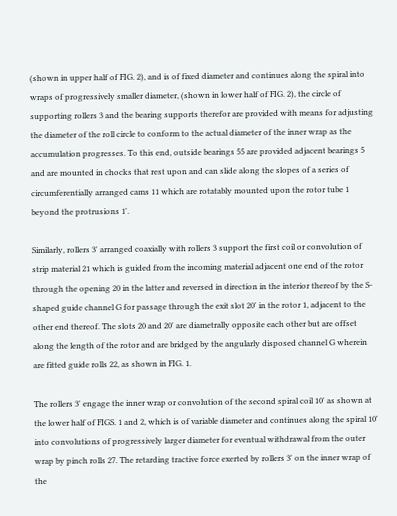(shown in upper half of FIG. 2), and is of fixed diameter and continues along the spiral into wraps of progressively smaller diameter, (shown in lower half of FIG. 2), the circle of supporting rollers 3 and the bearing supports therefor are provided with means for adjusting the diameter of the roll circle to conform to the actual diameter of the inner wrap as the accumulation progresses. To this end, outside bearings 55 are provided adjacent bearings 5 and are mounted in chocks that rest upon and can slide along the slopes of a series of circumferentially arranged cams 11 which are rotatably mounted upon the rotor tube 1 beyond the protrusions 1'.

Similarly, rollers 3' arranged coaxially with rollers 3 support the first coil or convolution of strip material 21 which is guided from the incoming material adjacent one end of the rotor through the opening 20 in the latter and reversed in direction in the interior thereof by the S-shaped guide channel G for passage through the exit slot 20' in the rotor 1, adjacent to the other end thereof. The slots 20 and 20' are diametrally opposite each other but are offset along the length of the rotor and are bridged by the angularly disposed channel G wherein are fitted guide rolls 22, as shown in FIG. 1.

The rollers 3' engage the inner wrap or convolution of the second spiral coil 10' as shown at the lower half of FIGS. 1 and 2, which is of variable diameter and continues along the spiral 10' into convolutions of progressively larger diameter for eventual withdrawal from the outer wrap by pinch rolls 27. The retarding tractive force exerted by rollers 3' on the inner wrap of the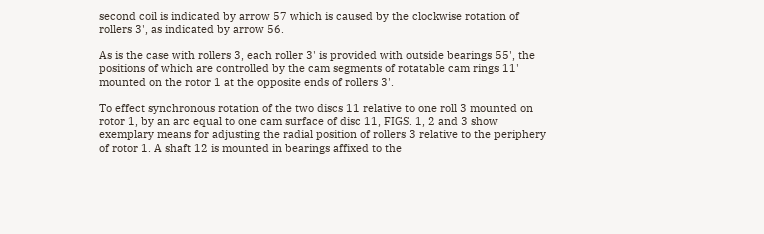second coil is indicated by arrow 57 which is caused by the clockwise rotation of rollers 3', as indicated by arrow 56.

As is the case with rollers 3, each roller 3' is provided with outside bearings 55', the positions of which are controlled by the cam segments of rotatable cam rings 11' mounted on the rotor 1 at the opposite ends of rollers 3'.

To effect synchronous rotation of the two discs 11 relative to one roll 3 mounted on rotor 1, by an arc equal to one cam surface of disc 11, FIGS. 1, 2 and 3 show exemplary means for adjusting the radial position of rollers 3 relative to the periphery of rotor 1. A shaft 12 is mounted in bearings affixed to the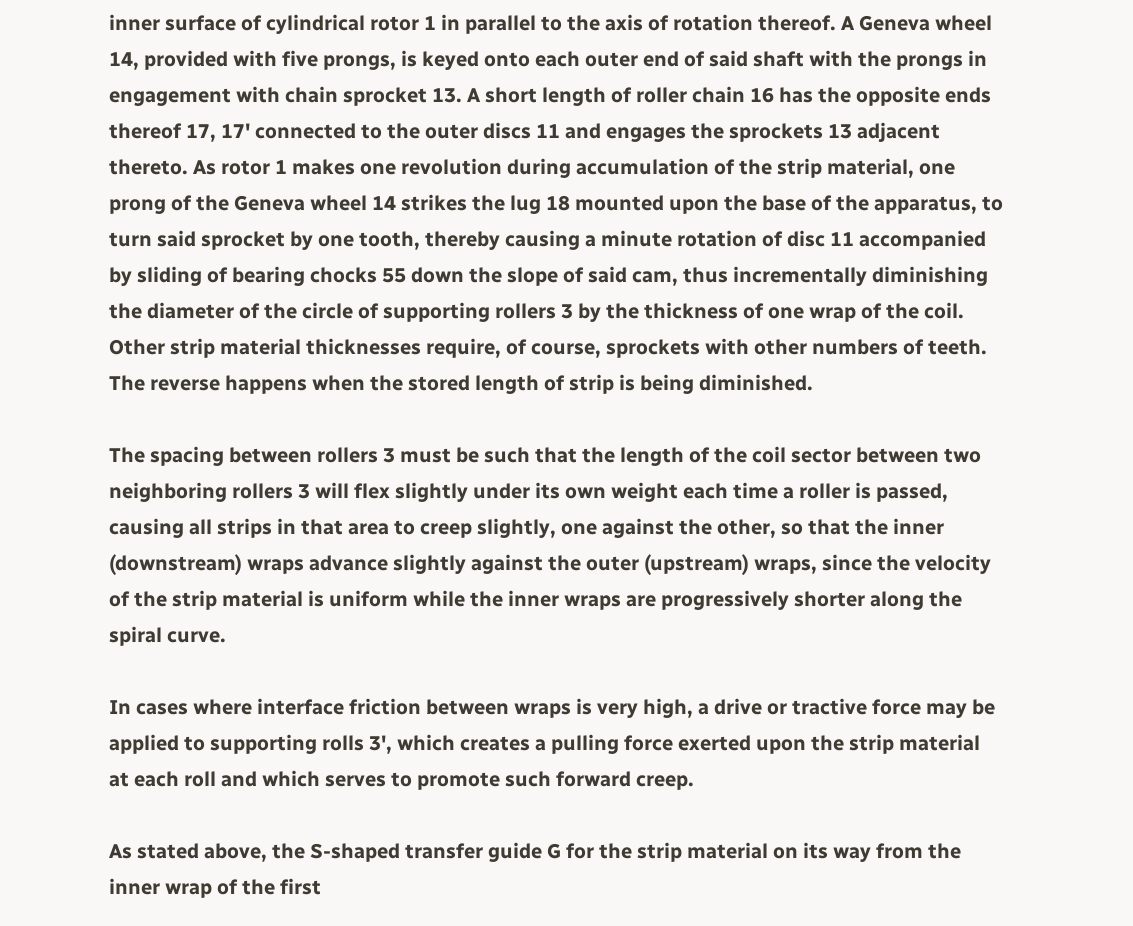inner surface of cylindrical rotor 1 in parallel to the axis of rotation thereof. A Geneva wheel 14, provided with five prongs, is keyed onto each outer end of said shaft with the prongs in engagement with chain sprocket 13. A short length of roller chain 16 has the opposite ends thereof 17, 17' connected to the outer discs 11 and engages the sprockets 13 adjacent thereto. As rotor 1 makes one revolution during accumulation of the strip material, one prong of the Geneva wheel 14 strikes the lug 18 mounted upon the base of the apparatus, to turn said sprocket by one tooth, thereby causing a minute rotation of disc 11 accompanied by sliding of bearing chocks 55 down the slope of said cam, thus incrementally diminishing the diameter of the circle of supporting rollers 3 by the thickness of one wrap of the coil. Other strip material thicknesses require, of course, sprockets with other numbers of teeth. The reverse happens when the stored length of strip is being diminished.

The spacing between rollers 3 must be such that the length of the coil sector between two neighboring rollers 3 will flex slightly under its own weight each time a roller is passed, causing all strips in that area to creep slightly, one against the other, so that the inner (downstream) wraps advance slightly against the outer (upstream) wraps, since the velocity of the strip material is uniform while the inner wraps are progressively shorter along the spiral curve.

In cases where interface friction between wraps is very high, a drive or tractive force may be applied to supporting rolls 3', which creates a pulling force exerted upon the strip material at each roll and which serves to promote such forward creep.

As stated above, the S-shaped transfer guide G for the strip material on its way from the inner wrap of the first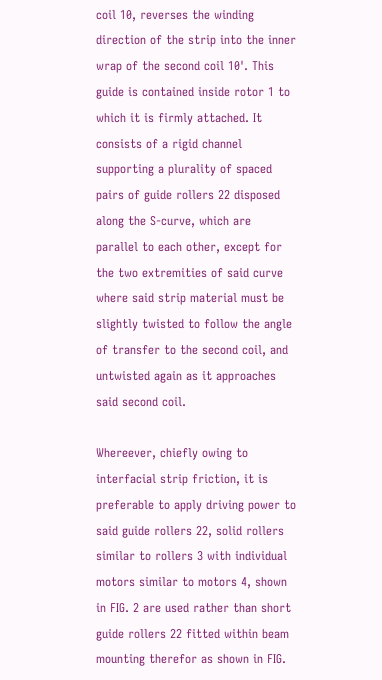coil 10, reverses the winding direction of the strip into the inner wrap of the second coil 10'. This guide is contained inside rotor 1 to which it is firmly attached. It consists of a rigid channel supporting a plurality of spaced pairs of guide rollers 22 disposed along the S-curve, which are parallel to each other, except for the two extremities of said curve where said strip material must be slightly twisted to follow the angle of transfer to the second coil, and untwisted again as it approaches said second coil.

Whereever, chiefly owing to interfacial strip friction, it is preferable to apply driving power to said guide rollers 22, solid rollers similar to rollers 3 with individual motors similar to motors 4, shown in FIG. 2 are used rather than short guide rollers 22 fitted within beam mounting therefor as shown in FIG.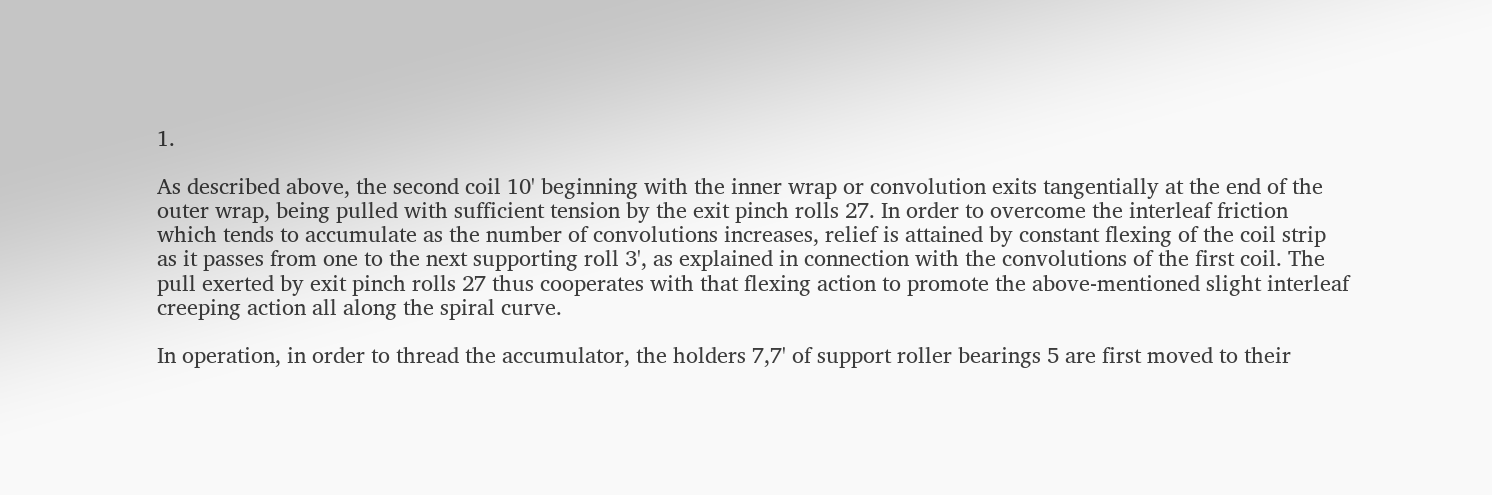1.

As described above, the second coil 10' beginning with the inner wrap or convolution exits tangentially at the end of the outer wrap, being pulled with sufficient tension by the exit pinch rolls 27. In order to overcome the interleaf friction which tends to accumulate as the number of convolutions increases, relief is attained by constant flexing of the coil strip as it passes from one to the next supporting roll 3', as explained in connection with the convolutions of the first coil. The pull exerted by exit pinch rolls 27 thus cooperates with that flexing action to promote the above-mentioned slight interleaf creeping action all along the spiral curve.

In operation, in order to thread the accumulator, the holders 7,7' of support roller bearings 5 are first moved to their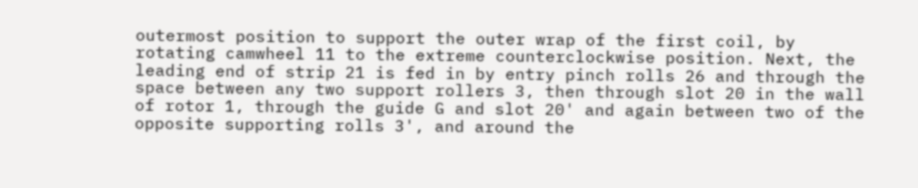outermost position to support the outer wrap of the first coil, by rotating camwheel 11 to the extreme counterclockwise position. Next, the leading end of strip 21 is fed in by entry pinch rolls 26 and through the space between any two support rollers 3, then through slot 20 in the wall of rotor 1, through the guide G and slot 20' and again between two of the opposite supporting rolls 3', and around the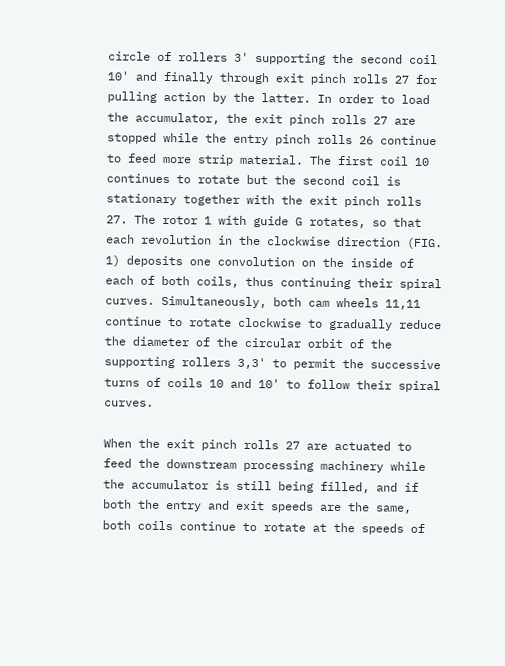circle of rollers 3' supporting the second coil 10' and finally through exit pinch rolls 27 for pulling action by the latter. In order to load the accumulator, the exit pinch rolls 27 are stopped while the entry pinch rolls 26 continue to feed more strip material. The first coil 10 continues to rotate but the second coil is stationary together with the exit pinch rolls 27. The rotor 1 with guide G rotates, so that each revolution in the clockwise direction (FIG. 1) deposits one convolution on the inside of each of both coils, thus continuing their spiral curves. Simultaneously, both cam wheels 11,11 continue to rotate clockwise to gradually reduce the diameter of the circular orbit of the supporting rollers 3,3' to permit the successive turns of coils 10 and 10' to follow their spiral curves.

When the exit pinch rolls 27 are actuated to feed the downstream processing machinery while the accumulator is still being filled, and if both the entry and exit speeds are the same, both coils continue to rotate at the speeds of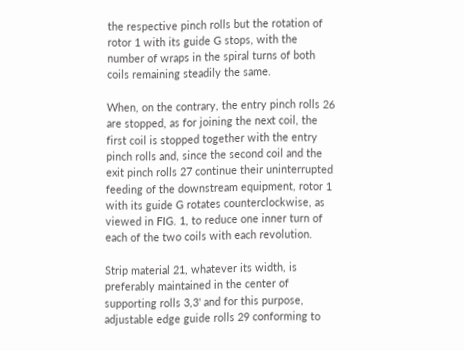the respective pinch rolls but the rotation of rotor 1 with its guide G stops, with the number of wraps in the spiral turns of both coils remaining steadily the same.

When, on the contrary, the entry pinch rolls 26 are stopped, as for joining the next coil, the first coil is stopped together with the entry pinch rolls and, since the second coil and the exit pinch rolls 27 continue their uninterrupted feeding of the downstream equipment, rotor 1 with its guide G rotates counterclockwise, as viewed in FIG. 1, to reduce one inner turn of each of the two coils with each revolution.

Strip material 21, whatever its width, is preferably maintained in the center of supporting rolls 3,3' and for this purpose, adjustable edge guide rolls 29 conforming to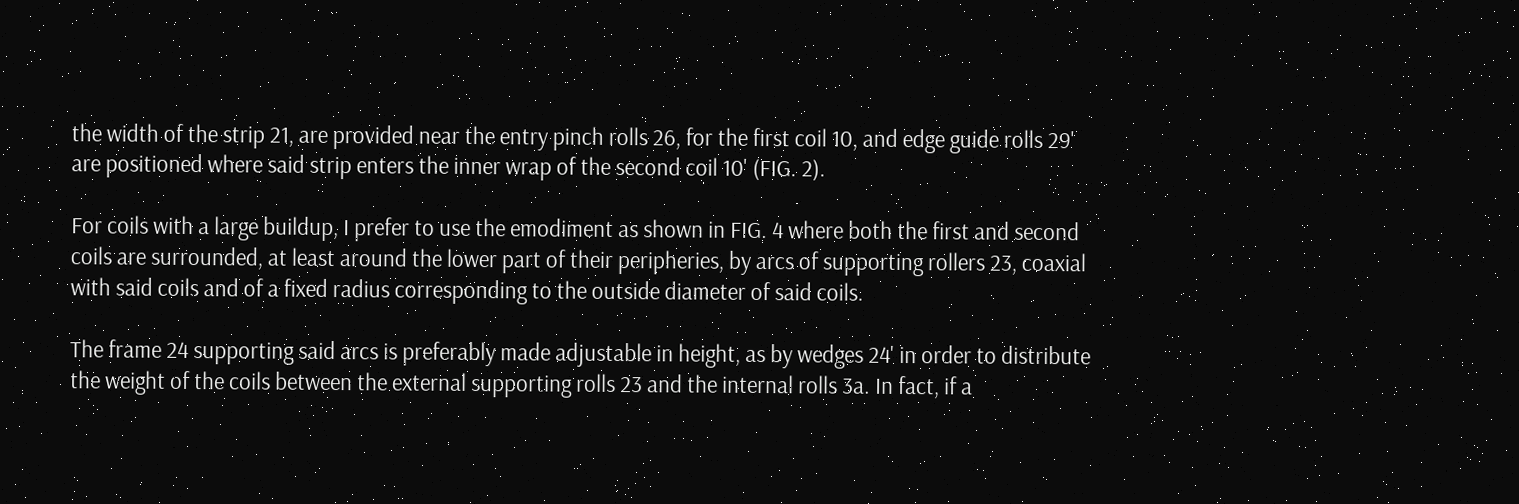the width of the strip 21, are provided near the entry pinch rolls 26, for the first coil 10, and edge guide rolls 29' are positioned where said strip enters the inner wrap of the second coil 10' (FIG. 2).

For coils with a large buildup, I prefer to use the emodiment as shown in FIG. 4 where both the first and second coils are surrounded, at least around the lower part of their peripheries, by arcs of supporting rollers 23, coaxial with said coils and of a fixed radius corresponding to the outside diameter of said coils.

The frame 24 supporting said arcs is preferably made adjustable in height, as by wedges 24' in order to distribute the weight of the coils between the external supporting rolls 23 and the internal rolls 3a. In fact, if a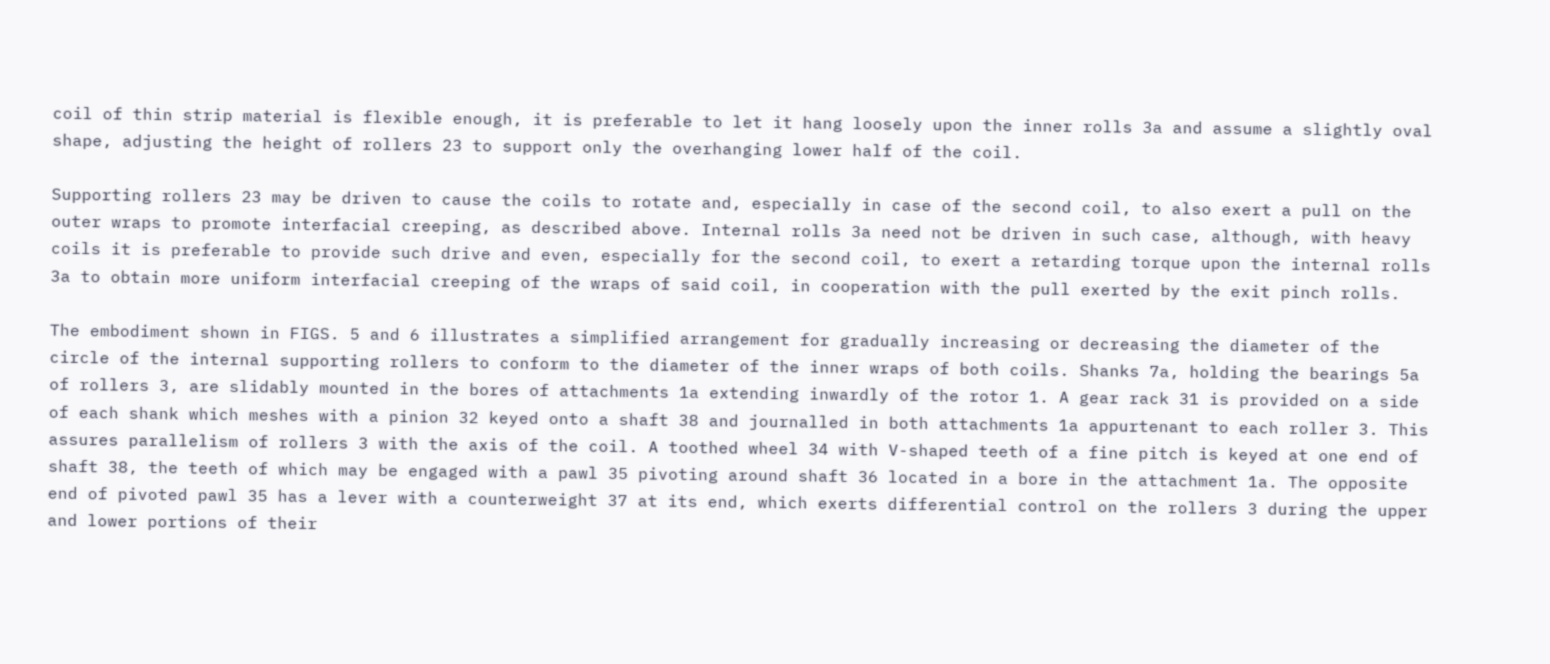coil of thin strip material is flexible enough, it is preferable to let it hang loosely upon the inner rolls 3a and assume a slightly oval shape, adjusting the height of rollers 23 to support only the overhanging lower half of the coil.

Supporting rollers 23 may be driven to cause the coils to rotate and, especially in case of the second coil, to also exert a pull on the outer wraps to promote interfacial creeping, as described above. Internal rolls 3a need not be driven in such case, although, with heavy coils it is preferable to provide such drive and even, especially for the second coil, to exert a retarding torque upon the internal rolls 3a to obtain more uniform interfacial creeping of the wraps of said coil, in cooperation with the pull exerted by the exit pinch rolls.

The embodiment shown in FIGS. 5 and 6 illustrates a simplified arrangement for gradually increasing or decreasing the diameter of the circle of the internal supporting rollers to conform to the diameter of the inner wraps of both coils. Shanks 7a, holding the bearings 5a of rollers 3, are slidably mounted in the bores of attachments 1a extending inwardly of the rotor 1. A gear rack 31 is provided on a side of each shank which meshes with a pinion 32 keyed onto a shaft 38 and journalled in both attachments 1a appurtenant to each roller 3. This assures parallelism of rollers 3 with the axis of the coil. A toothed wheel 34 with V-shaped teeth of a fine pitch is keyed at one end of shaft 38, the teeth of which may be engaged with a pawl 35 pivoting around shaft 36 located in a bore in the attachment 1a. The opposite end of pivoted pawl 35 has a lever with a counterweight 37 at its end, which exerts differential control on the rollers 3 during the upper and lower portions of their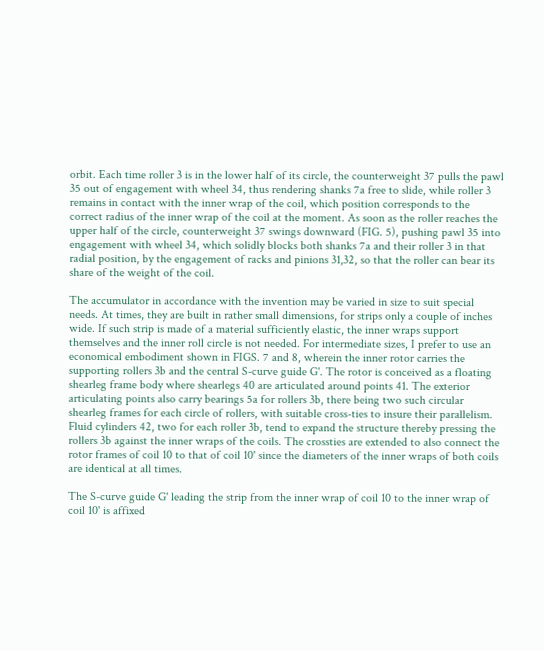orbit. Each time roller 3 is in the lower half of its circle, the counterweight 37 pulls the pawl 35 out of engagement with wheel 34, thus rendering shanks 7a free to slide, while roller 3 remains in contact with the inner wrap of the coil, which position corresponds to the correct radius of the inner wrap of the coil at the moment. As soon as the roller reaches the upper half of the circle, counterweight 37 swings downward (FIG. 5), pushing pawl 35 into engagement with wheel 34, which solidly blocks both shanks 7a and their roller 3 in that radial position, by the engagement of racks and pinions 31,32, so that the roller can bear its share of the weight of the coil.

The accumulator in accordance with the invention may be varied in size to suit special needs. At times, they are built in rather small dimensions, for strips only a couple of inches wide. If such strip is made of a material sufficiently elastic, the inner wraps support themselves and the inner roll circle is not needed. For intermediate sizes, I prefer to use an economical embodiment shown in FIGS. 7 and 8, wherein the inner rotor carries the supporting rollers 3b and the central S-curve guide G'. The rotor is conceived as a floating shearleg frame body where shearlegs 40 are articulated around points 41. The exterior articulating points also carry bearings 5a for rollers 3b, there being two such circular shearleg frames for each circle of rollers, with suitable cross-ties to insure their parallelism. Fluid cylinders 42, two for each roller 3b, tend to expand the structure thereby pressing the rollers 3b against the inner wraps of the coils. The crossties are extended to also connect the rotor frames of coil 10 to that of coil 10' since the diameters of the inner wraps of both coils are identical at all times.

The S-curve guide G' leading the strip from the inner wrap of coil 10 to the inner wrap of coil 10' is affixed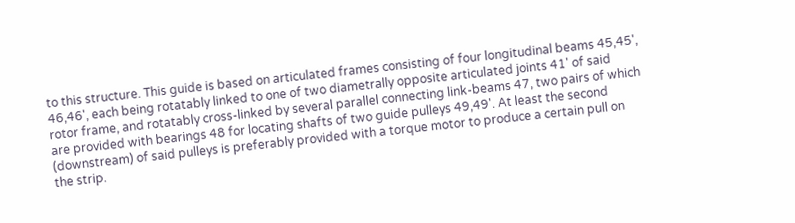to this structure. This guide is based on articulated frames consisting of four longitudinal beams 45,45', 46,46', each being rotatably linked to one of two diametrally opposite articulated joints 41' of said rotor frame, and rotatably cross-linked by several parallel connecting link-beams 47, two pairs of which are provided with bearings 48 for locating shafts of two guide pulleys 49,49'. At least the second (downstream) of said pulleys is preferably provided with a torque motor to produce a certain pull on the strip.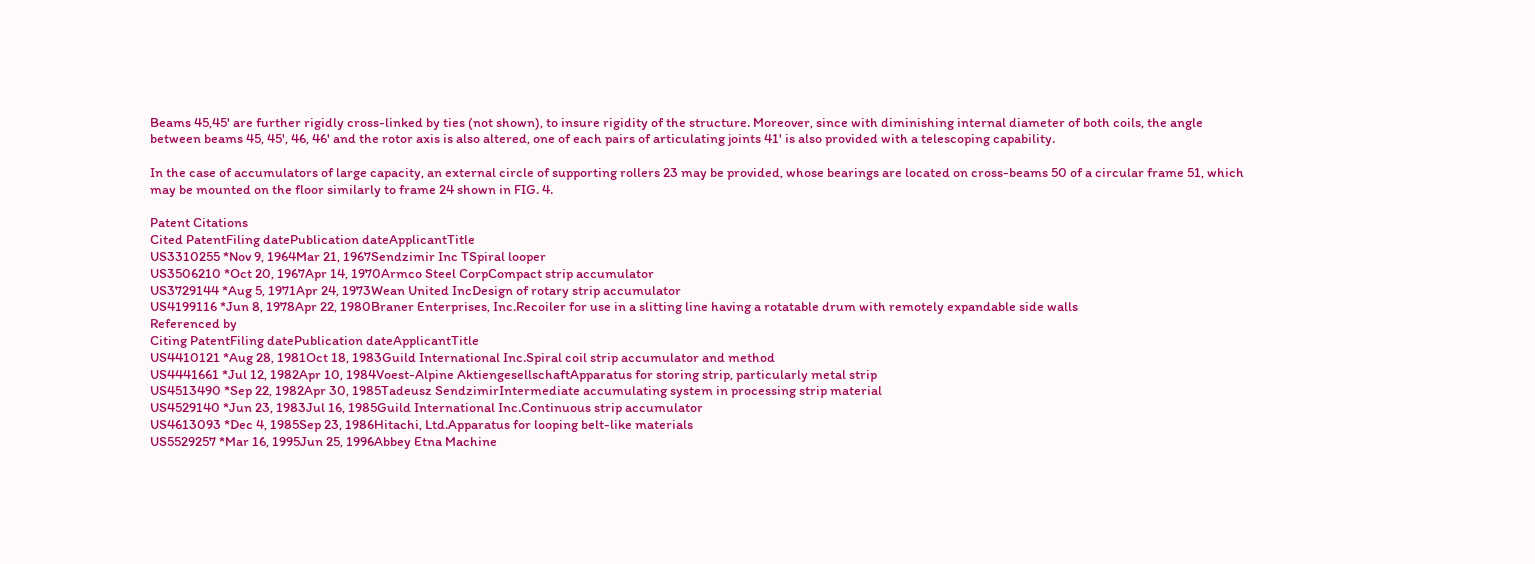Beams 45,45' are further rigidly cross-linked by ties (not shown), to insure rigidity of the structure. Moreover, since with diminishing internal diameter of both coils, the angle between beams 45, 45', 46, 46' and the rotor axis is also altered, one of each pairs of articulating joints 41' is also provided with a telescoping capability.

In the case of accumulators of large capacity, an external circle of supporting rollers 23 may be provided, whose bearings are located on cross-beams 50 of a circular frame 51, which may be mounted on the floor similarly to frame 24 shown in FIG. 4.

Patent Citations
Cited PatentFiling datePublication dateApplicantTitle
US3310255 *Nov 9, 1964Mar 21, 1967Sendzimir Inc TSpiral looper
US3506210 *Oct 20, 1967Apr 14, 1970Armco Steel CorpCompact strip accumulator
US3729144 *Aug 5, 1971Apr 24, 1973Wean United IncDesign of rotary strip accumulator
US4199116 *Jun 8, 1978Apr 22, 1980Braner Enterprises, Inc.Recoiler for use in a slitting line having a rotatable drum with remotely expandable side walls
Referenced by
Citing PatentFiling datePublication dateApplicantTitle
US4410121 *Aug 28, 1981Oct 18, 1983Guild International Inc.Spiral coil strip accumulator and method
US4441661 *Jul 12, 1982Apr 10, 1984Voest-Alpine AktiengesellschaftApparatus for storing strip, particularly metal strip
US4513490 *Sep 22, 1982Apr 30, 1985Tadeusz SendzimirIntermediate accumulating system in processing strip material
US4529140 *Jun 23, 1983Jul 16, 1985Guild International Inc.Continuous strip accumulator
US4613093 *Dec 4, 1985Sep 23, 1986Hitachi, Ltd.Apparatus for looping belt-like materials
US5529257 *Mar 16, 1995Jun 25, 1996Abbey Etna Machine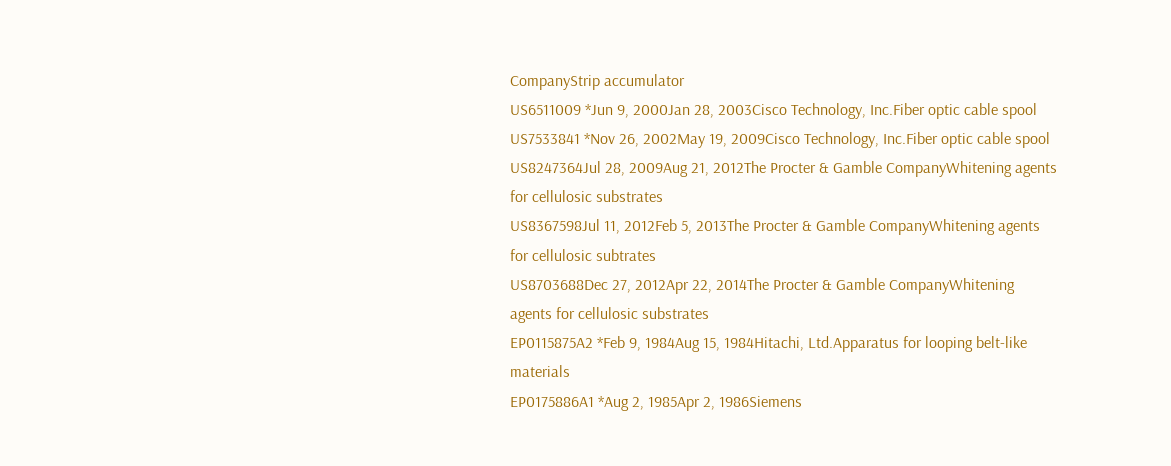CompanyStrip accumulator
US6511009 *Jun 9, 2000Jan 28, 2003Cisco Technology, Inc.Fiber optic cable spool
US7533841 *Nov 26, 2002May 19, 2009Cisco Technology, Inc.Fiber optic cable spool
US8247364Jul 28, 2009Aug 21, 2012The Procter & Gamble CompanyWhitening agents for cellulosic substrates
US8367598Jul 11, 2012Feb 5, 2013The Procter & Gamble CompanyWhitening agents for cellulosic subtrates
US8703688Dec 27, 2012Apr 22, 2014The Procter & Gamble CompanyWhitening agents for cellulosic substrates
EP0115875A2 *Feb 9, 1984Aug 15, 1984Hitachi, Ltd.Apparatus for looping belt-like materials
EP0175886A1 *Aug 2, 1985Apr 2, 1986Siemens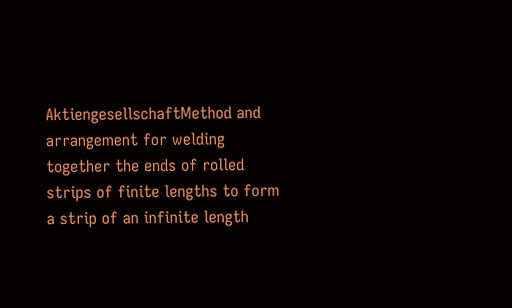AktiengesellschaftMethod and arrangement for welding together the ends of rolled strips of finite lengths to form a strip of an infinite length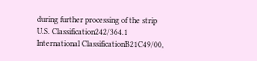during further processing of the strip
U.S. Classification242/364.1
International ClassificationB21C49/00,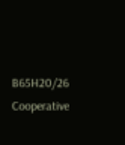B65H20/26
Cooperative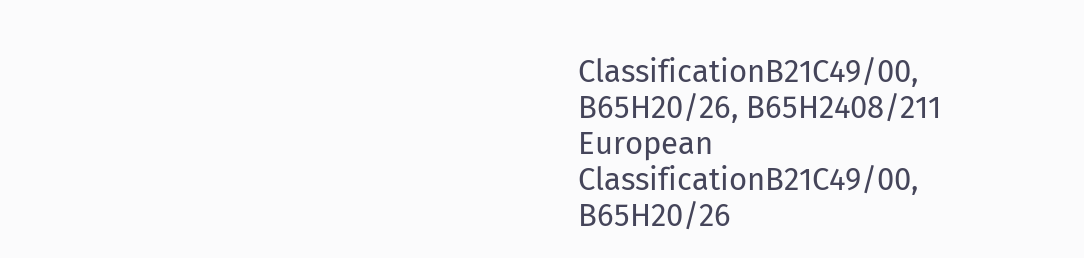ClassificationB21C49/00, B65H20/26, B65H2408/211
European ClassificationB21C49/00, B65H20/26